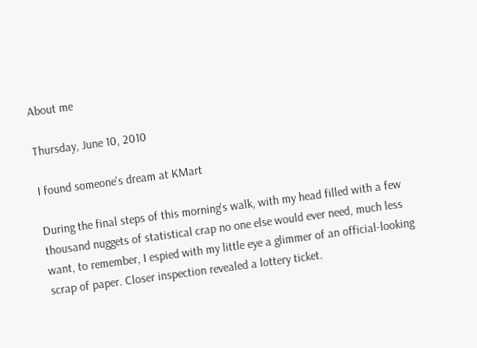About me

Thursday, June 10, 2010

I found someone's dream at KMart

During the final steps of this morning's walk, with my head filled with a few thousand nuggets of statistical crap no one else would ever need, much less want, to remember, I espied with my little eye a glimmer of an official-looking scrap of paper. Closer inspection revealed a lottery ticket.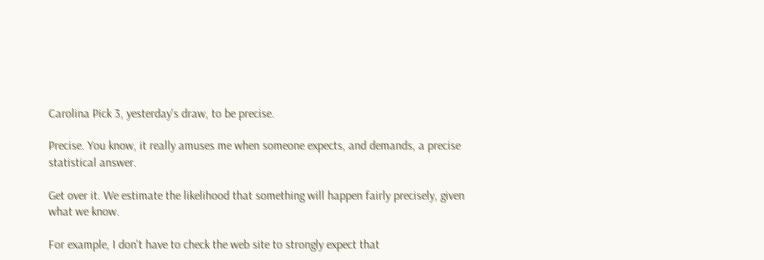Carolina Pick 3, yesterday's draw, to be precise.

Precise. You know, it really amuses me when someone expects, and demands, a precise statistical answer.

Get over it. We estimate the likelihood that something will happen fairly precisely, given what we know.

For example, I don't have to check the web site to strongly expect that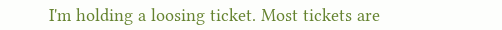I'm holding a loosing ticket. Most tickets are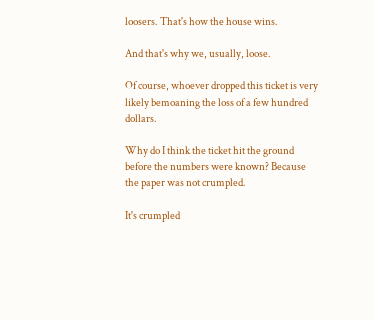loosers. That's how the house wins.

And that's why we, usually, loose.

Of course, whoever dropped this ticket is very likely bemoaning the loss of a few hundred dollars.

Why do I think the ticket hit the ground before the numbers were known? Because the paper was not crumpled.

It's crumpled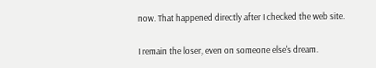now. That happened directly after I checked the web site.

I remain the loser, even on someone else's dream.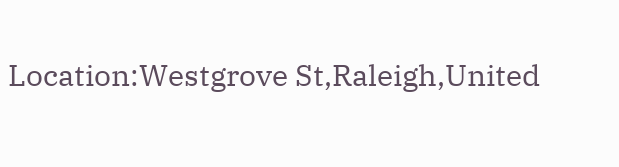Location:Westgrove St,Raleigh,United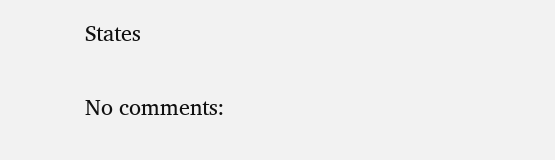States

No comments: